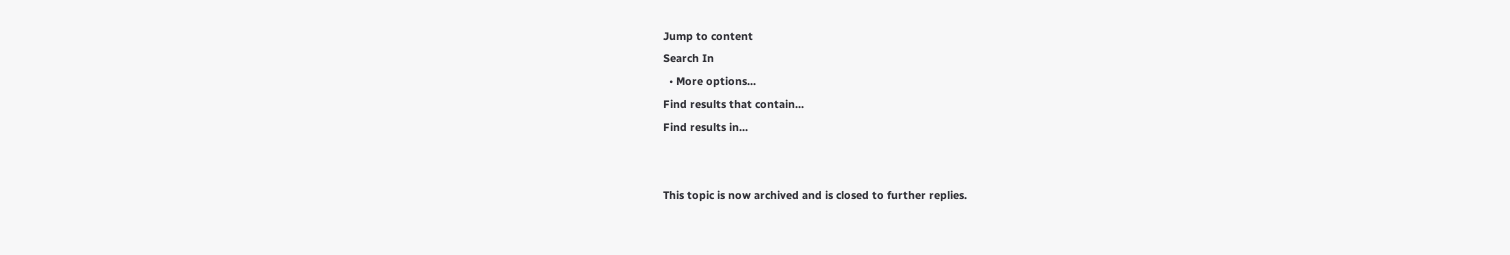Jump to content
Search In
  • More options...
Find results that contain...
Find results in...


This topic is now archived and is closed to further replies.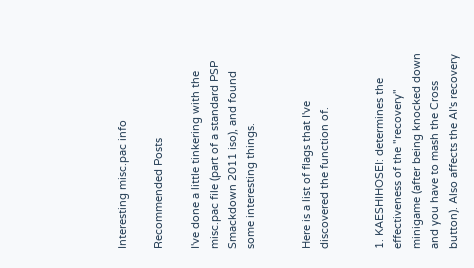Interesting misc.pac info

Recommended Posts

I've done a little tinkering with the misc.pac file (part of a standard PSP Smackdown 2011 iso), and found some interesting things.


Here is a list of flags that I've discovered the function of.


1. KAESHIHOSEI: determines the effectiveness of the "recovery" minigame (after being knocked down and you have to mash the Cross button). Also affects the AI's recovery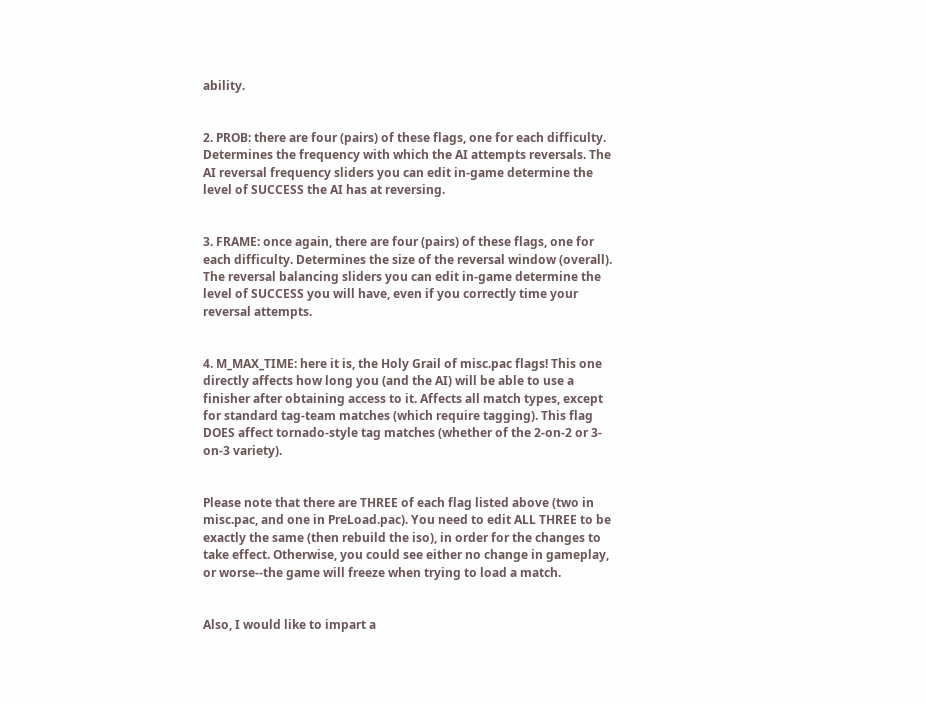ability.


2. PROB: there are four (pairs) of these flags, one for each difficulty. Determines the frequency with which the AI attempts reversals. The AI reversal frequency sliders you can edit in-game determine the level of SUCCESS the AI has at reversing.


3. FRAME: once again, there are four (pairs) of these flags, one for each difficulty. Determines the size of the reversal window (overall). The reversal balancing sliders you can edit in-game determine the level of SUCCESS you will have, even if you correctly time your reversal attempts.


4. M_MAX_TIME: here it is, the Holy Grail of misc.pac flags! This one directly affects how long you (and the AI) will be able to use a finisher after obtaining access to it. Affects all match types, except for standard tag-team matches (which require tagging). This flag DOES affect tornado-style tag matches (whether of the 2-on-2 or 3-on-3 variety).


Please note that there are THREE of each flag listed above (two in misc.pac, and one in PreLoad.pac). You need to edit ALL THREE to be exactly the same (then rebuild the iso), in order for the changes to take effect. Otherwise, you could see either no change in gameplay, or worse--the game will freeze when trying to load a match.


Also, I would like to impart a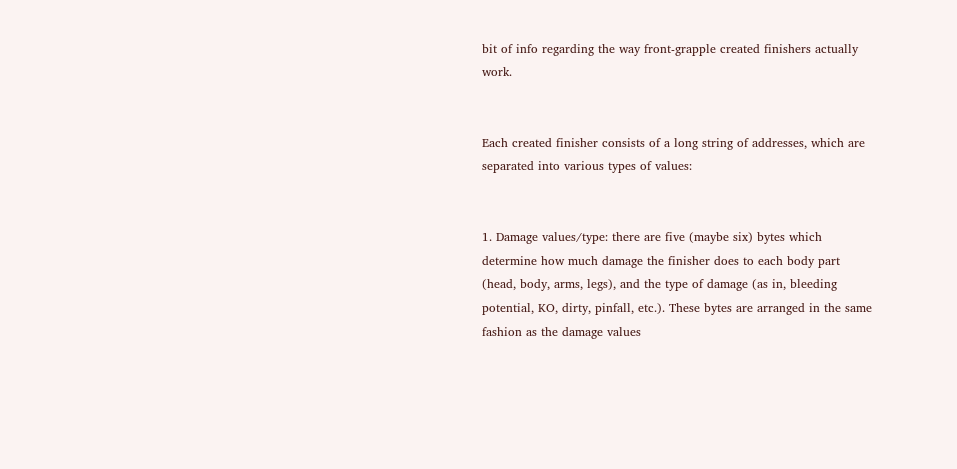bit of info regarding the way front-grapple created finishers actually work.


Each created finisher consists of a long string of addresses, which are separated into various types of values:


1. Damage values/type: there are five (maybe six) bytes which determine how much damage the finisher does to each body part (head, body, arms, legs), and the type of damage (as in, bleeding potential, KO, dirty, pinfall, etc.). These bytes are arranged in the same fashion as the damage values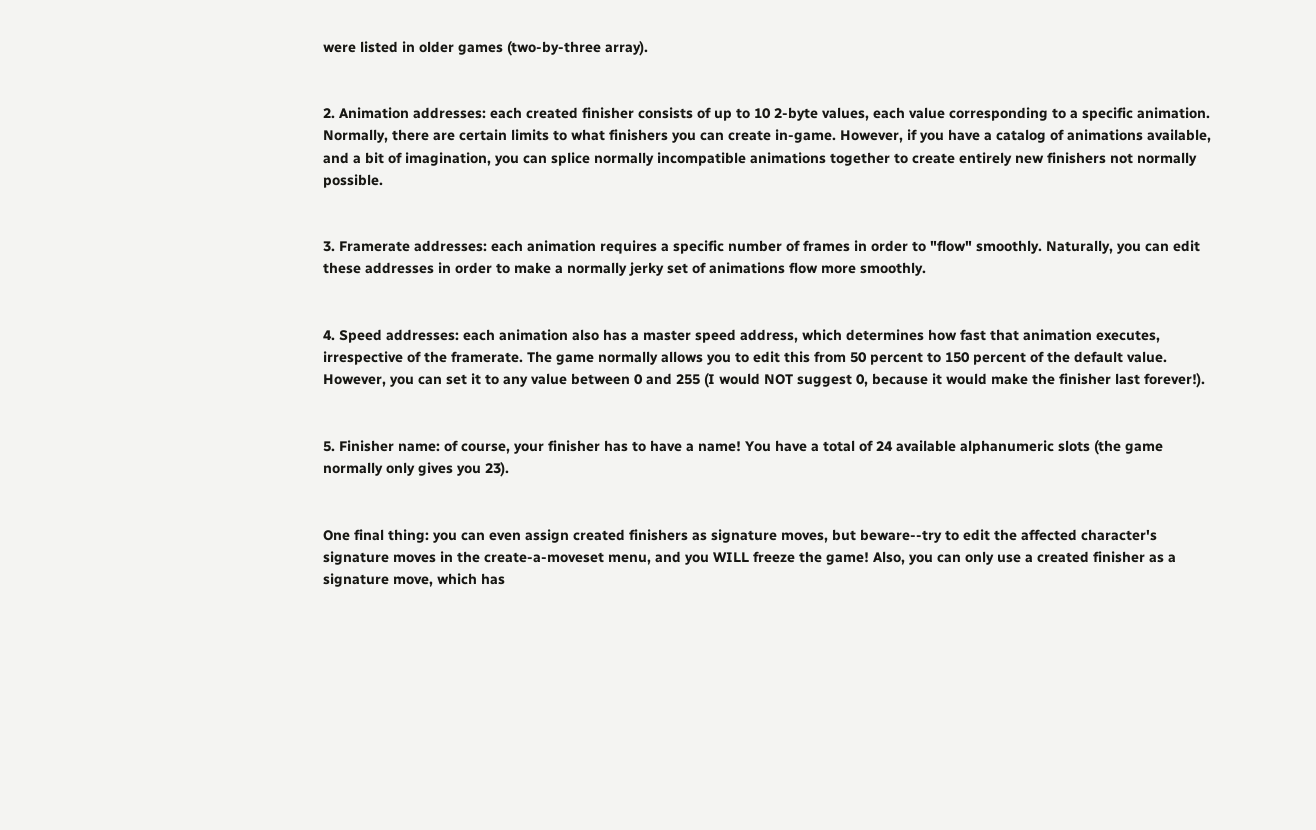were listed in older games (two-by-three array).


2. Animation addresses: each created finisher consists of up to 10 2-byte values, each value corresponding to a specific animation. Normally, there are certain limits to what finishers you can create in-game. However, if you have a catalog of animations available, and a bit of imagination, you can splice normally incompatible animations together to create entirely new finishers not normally possible.


3. Framerate addresses: each animation requires a specific number of frames in order to "flow" smoothly. Naturally, you can edit these addresses in order to make a normally jerky set of animations flow more smoothly.


4. Speed addresses: each animation also has a master speed address, which determines how fast that animation executes, irrespective of the framerate. The game normally allows you to edit this from 50 percent to 150 percent of the default value. However, you can set it to any value between 0 and 255 (I would NOT suggest 0, because it would make the finisher last forever!).


5. Finisher name: of course, your finisher has to have a name! You have a total of 24 available alphanumeric slots (the game normally only gives you 23).


One final thing: you can even assign created finishers as signature moves, but beware--try to edit the affected character's signature moves in the create-a-moveset menu, and you WILL freeze the game! Also, you can only use a created finisher as a signature move, which has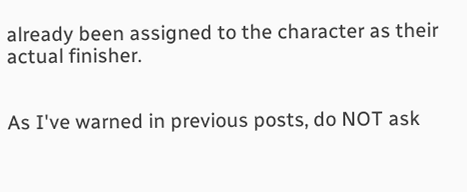already been assigned to the character as their actual finisher.


As I've warned in previous posts, do NOT ask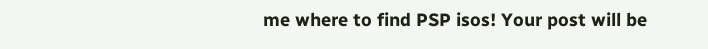me where to find PSP isos! Your post will be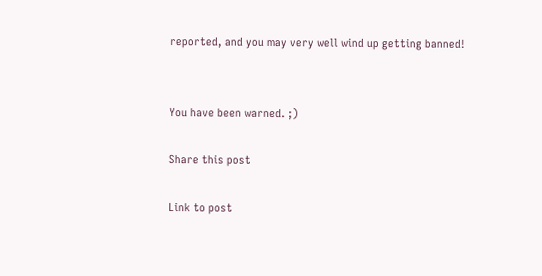reported, and you may very well wind up getting banned!


You have been warned. ;)

Share this post

Link to post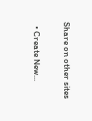Share on other sites

  • Create New...